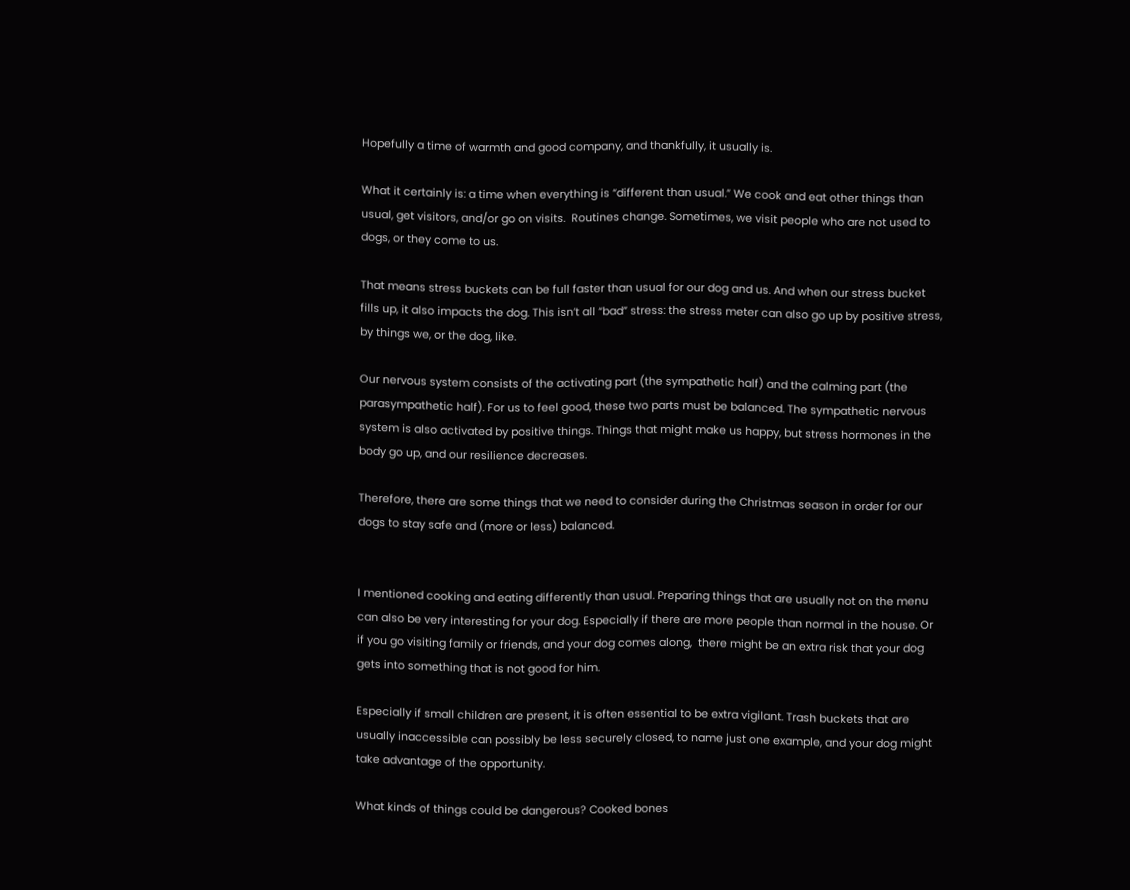Hopefully a time of warmth and good company, and thankfully, it usually is.

What it certainly is: a time when everything is “different than usual.” We cook and eat other things than usual, get visitors, and/or go on visits.  Routines change. Sometimes, we visit people who are not used to dogs, or they come to us.

That means stress buckets can be full faster than usual for our dog and us. And when our stress bucket fills up, it also impacts the dog. This isn’t all “bad” stress: the stress meter can also go up by positive stress, by things we, or the dog, like.

Our nervous system consists of the activating part (the sympathetic half) and the calming part (the parasympathetic half). For us to feel good, these two parts must be balanced. The sympathetic nervous system is also activated by positive things. Things that might make us happy, but stress hormones in the body go up, and our resilience decreases.

Therefore, there are some things that we need to consider during the Christmas season in order for our dogs to stay safe and (more or less) balanced.


I mentioned cooking and eating differently than usual. Preparing things that are usually not on the menu can also be very interesting for your dog. Especially if there are more people than normal in the house. Or if you go visiting family or friends, and your dog comes along,  there might be an extra risk that your dog gets into something that is not good for him.

Especially if small children are present, it is often essential to be extra vigilant. Trash buckets that are usually inaccessible can possibly be less securely closed, to name just one example, and your dog might take advantage of the opportunity.

What kinds of things could be dangerous? Cooked bones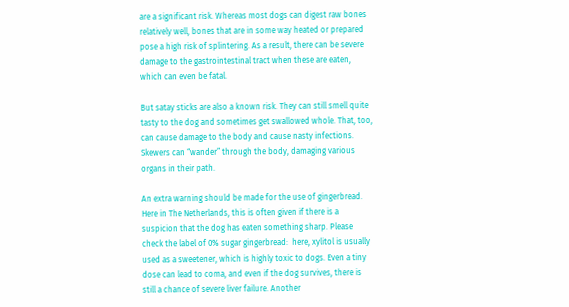are a significant risk. Whereas most dogs can digest raw bones relatively well, bones that are in some way heated or prepared pose a high risk of splintering. As a result, there can be severe damage to the gastrointestinal tract when these are eaten, which can even be fatal.

But satay sticks are also a known risk. They can still smell quite tasty to the dog and sometimes get swallowed whole. That, too, can cause damage to the body and cause nasty infections. Skewers can “wander” through the body, damaging various organs in their path.

An extra warning should be made for the use of gingerbread. Here in The Netherlands, this is often given if there is a suspicion that the dog has eaten something sharp. Please check the label of 0% sugar gingerbread:  here, xylitol is usually used as a sweetener, which is highly toxic to dogs. Even a tiny dose can lead to coma, and even if the dog survives, there is still a chance of severe liver failure. Another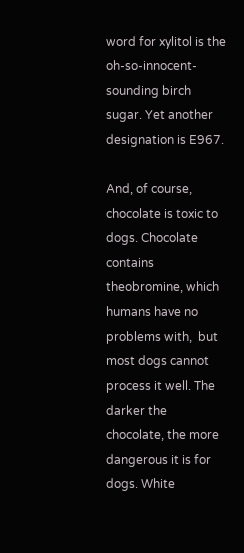word for xylitol is the oh-so-innocent-sounding birch sugar. Yet another designation is E967.

And, of course, chocolate is toxic to dogs. Chocolate contains theobromine, which humans have no problems with,  but most dogs cannot process it well. The darker the chocolate, the more dangerous it is for dogs. White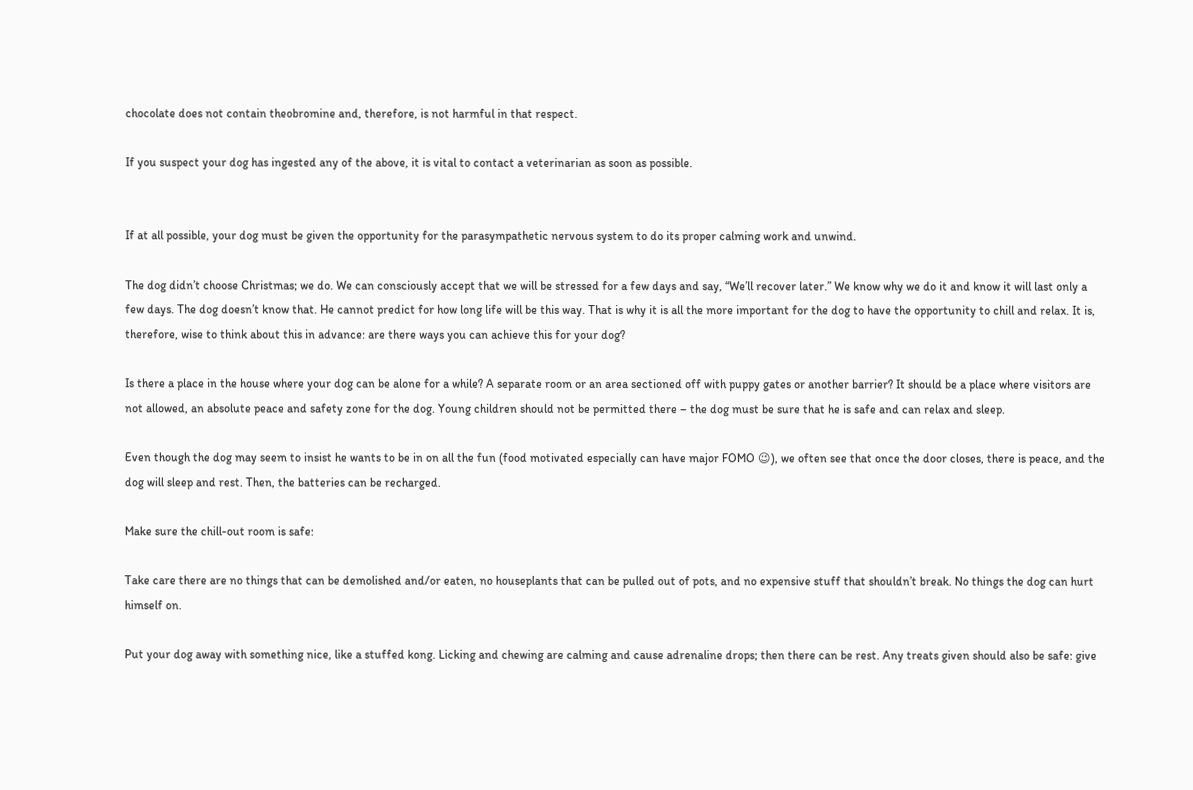chocolate does not contain theobromine and, therefore, is not harmful in that respect.

If you suspect your dog has ingested any of the above, it is vital to contact a veterinarian as soon as possible.


If at all possible, your dog must be given the opportunity for the parasympathetic nervous system to do its proper calming work and unwind.

The dog didn’t choose Christmas; we do. We can consciously accept that we will be stressed for a few days and say, “We’ll recover later.” We know why we do it and know it will last only a few days. The dog doesn’t know that. He cannot predict for how long life will be this way. That is why it is all the more important for the dog to have the opportunity to chill and relax. It is, therefore, wise to think about this in advance: are there ways you can achieve this for your dog?

Is there a place in the house where your dog can be alone for a while? A separate room or an area sectioned off with puppy gates or another barrier? It should be a place where visitors are not allowed, an absolute peace and safety zone for the dog. Young children should not be permitted there – the dog must be sure that he is safe and can relax and sleep.

Even though the dog may seem to insist he wants to be in on all the fun (food motivated especially can have major FOMO 😉), we often see that once the door closes, there is peace, and the dog will sleep and rest. Then, the batteries can be recharged.

Make sure the chill-out room is safe:

Take care there are no things that can be demolished and/or eaten, no houseplants that can be pulled out of pots, and no expensive stuff that shouldn’t break. No things the dog can hurt himself on.

Put your dog away with something nice, like a stuffed kong. Licking and chewing are calming and cause adrenaline drops; then there can be rest. Any treats given should also be safe: give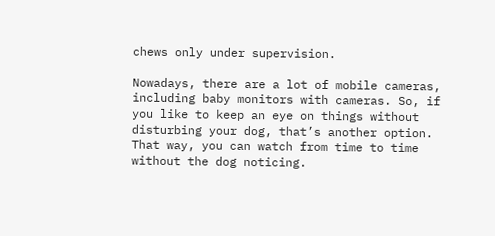chews only under supervision.

Nowadays, there are a lot of mobile cameras, including baby monitors with cameras. So, if you like to keep an eye on things without disturbing your dog, that’s another option. That way, you can watch from time to time without the dog noticing.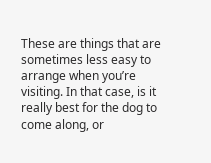These are things that are sometimes less easy to arrange when you’re visiting. In that case, is it really best for the dog to come along, or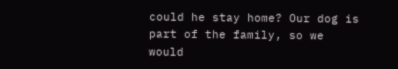could he stay home? Our dog is part of the family, so we would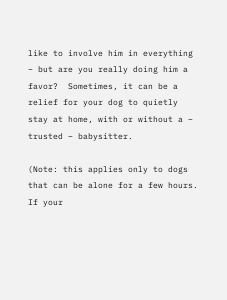like to involve him in everything – but are you really doing him a favor?  Sometimes, it can be a relief for your dog to quietly stay at home, with or without a – trusted – babysitter.

(Note: this applies only to dogs that can be alone for a few hours. If your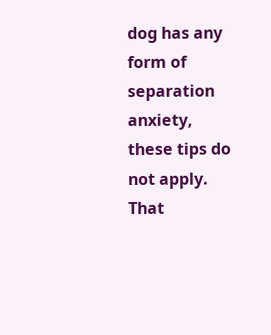dog has any form of separation anxiety, these tips do not apply. That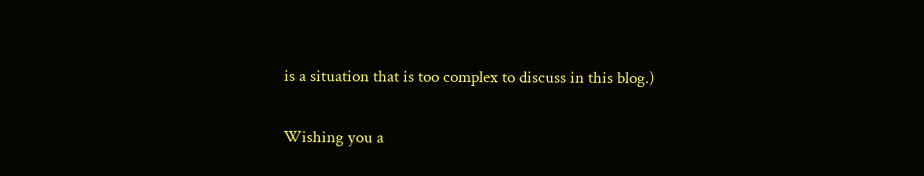is a situation that is too complex to discuss in this blog.)

Wishing you a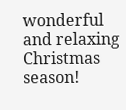wonderful and relaxing Christmas season!